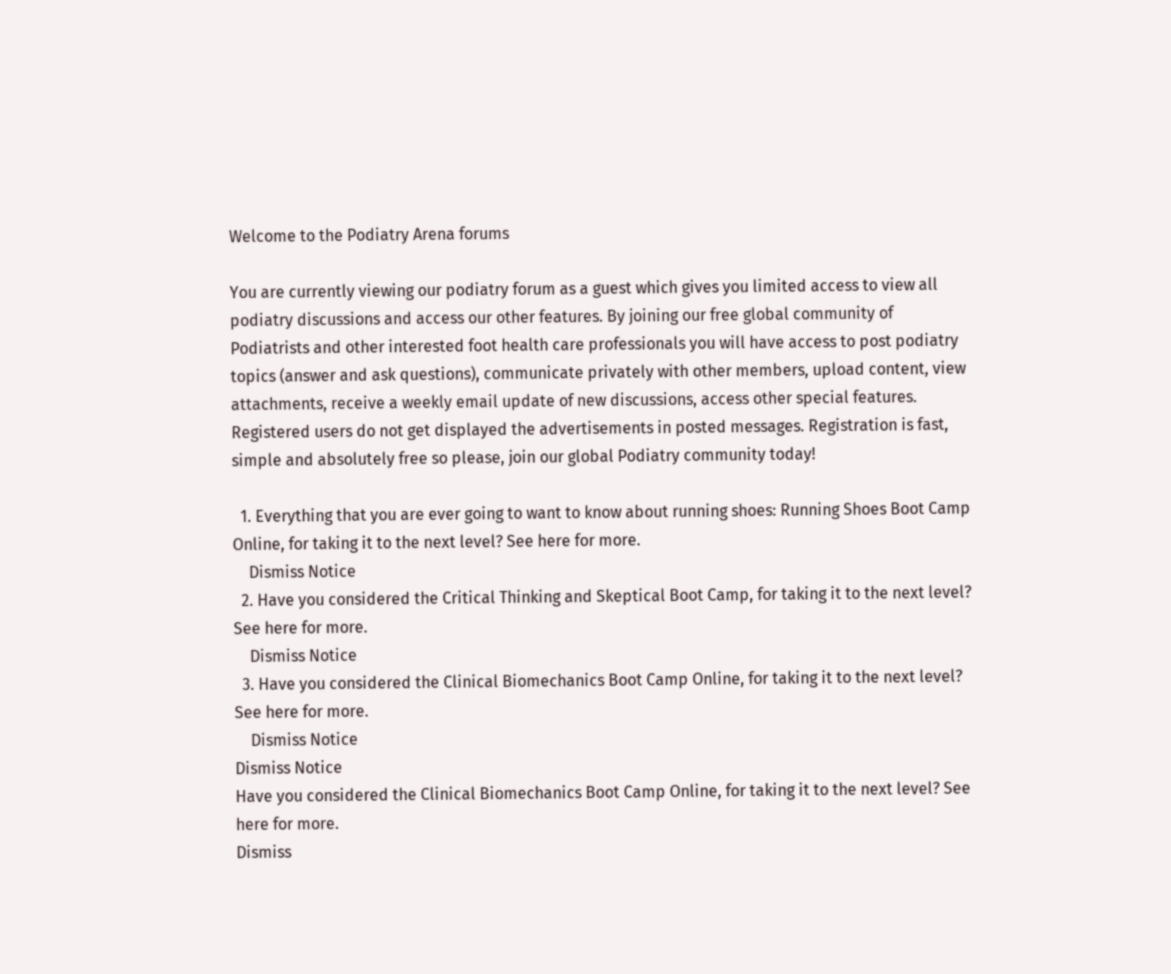Welcome to the Podiatry Arena forums

You are currently viewing our podiatry forum as a guest which gives you limited access to view all podiatry discussions and access our other features. By joining our free global community of Podiatrists and other interested foot health care professionals you will have access to post podiatry topics (answer and ask questions), communicate privately with other members, upload content, view attachments, receive a weekly email update of new discussions, access other special features. Registered users do not get displayed the advertisements in posted messages. Registration is fast, simple and absolutely free so please, join our global Podiatry community today!

  1. Everything that you are ever going to want to know about running shoes: Running Shoes Boot Camp Online, for taking it to the next level? See here for more.
    Dismiss Notice
  2. Have you considered the Critical Thinking and Skeptical Boot Camp, for taking it to the next level? See here for more.
    Dismiss Notice
  3. Have you considered the Clinical Biomechanics Boot Camp Online, for taking it to the next level? See here for more.
    Dismiss Notice
Dismiss Notice
Have you considered the Clinical Biomechanics Boot Camp Online, for taking it to the next level? See here for more.
Dismiss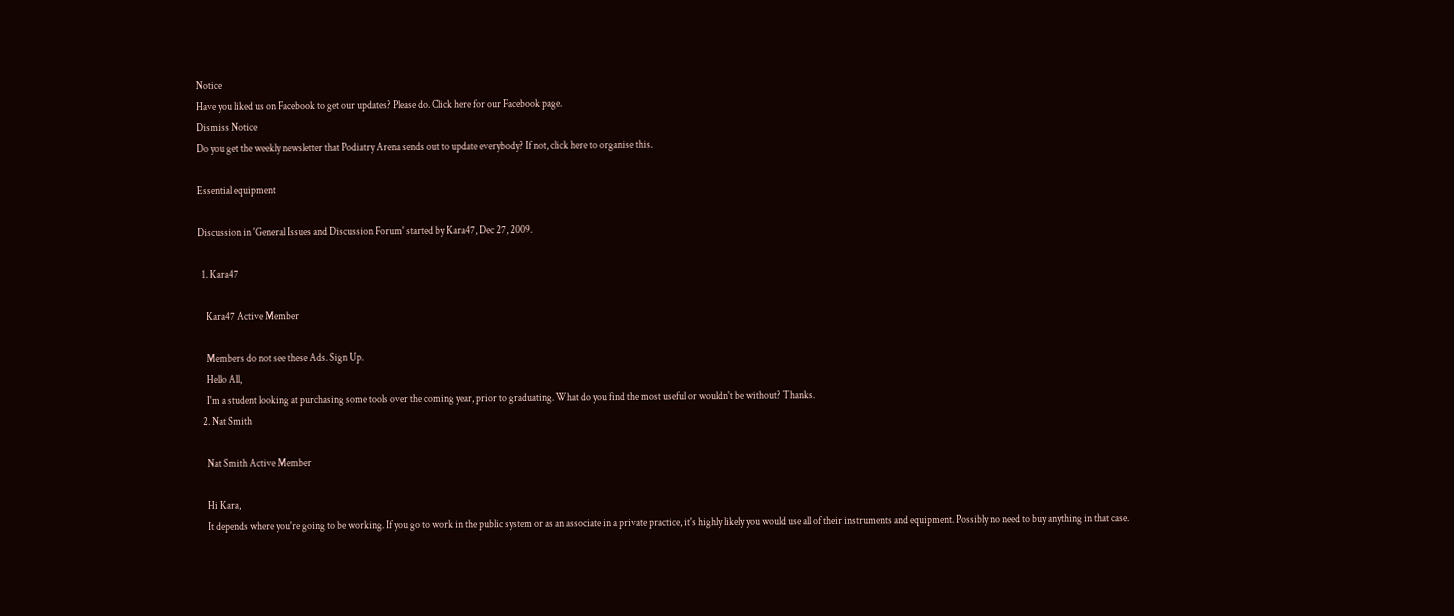Notice
Have you liked us on Facebook to get our updates? Please do. Click here for our Facebook page.
Dismiss Notice
Do you get the weekly newsletter that Podiatry Arena sends out to update everybody? If not, click here to organise this.

Essential equipment

Discussion in 'General Issues and Discussion Forum' started by Kara47, Dec 27, 2009.

  1. Kara47

    Kara47 Active Member

    Members do not see these Ads. Sign Up.
    Hello All,
    I'm a student looking at purchasing some tools over the coming year, prior to graduating. What do you find the most useful or wouldn't be without? Thanks.
  2. Nat Smith

    Nat Smith Active Member

    Hi Kara,
    It depends where you're going to be working. If you go to work in the public system or as an associate in a private practice, it's highly likely you would use all of their instruments and equipment. Possibly no need to buy anything in that case.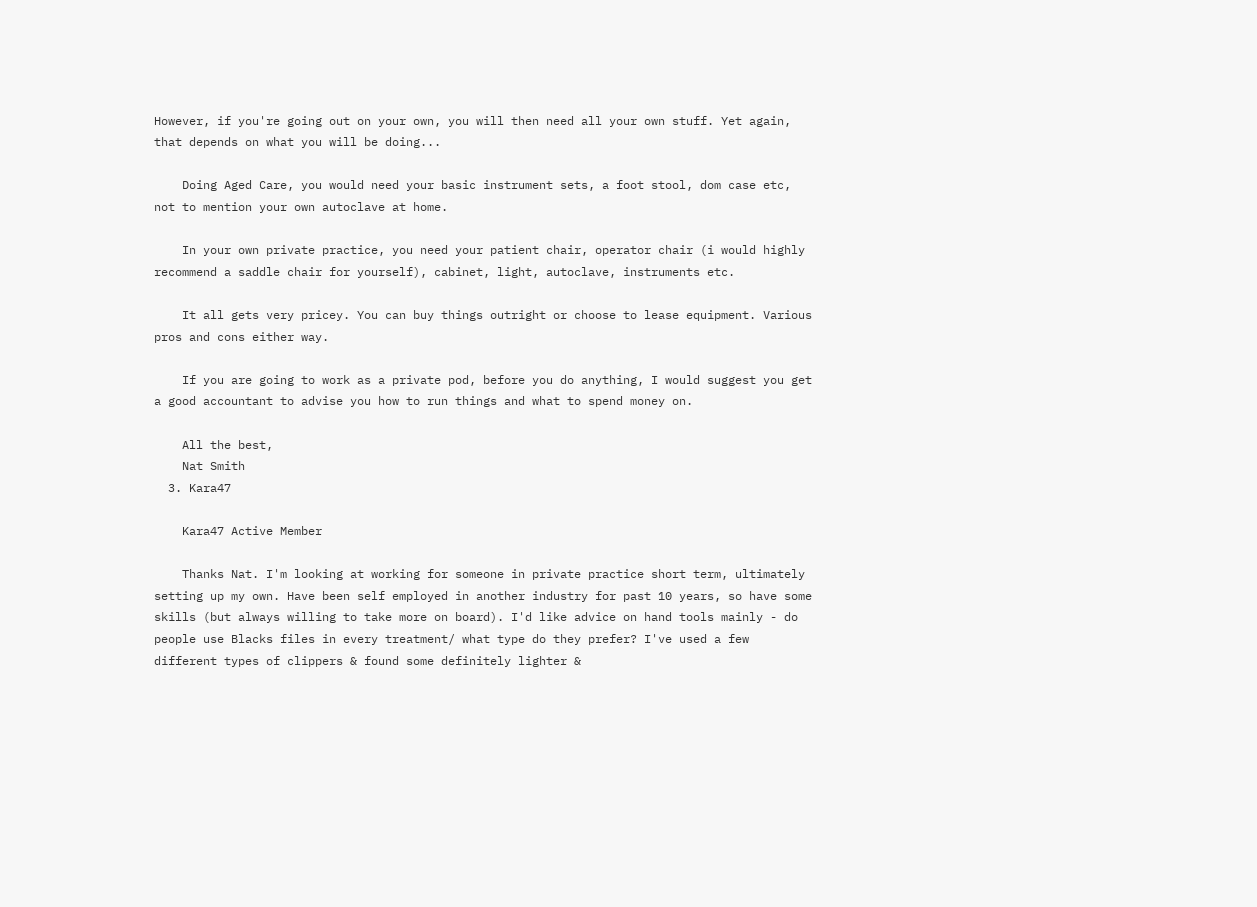However, if you're going out on your own, you will then need all your own stuff. Yet again, that depends on what you will be doing...

    Doing Aged Care, you would need your basic instrument sets, a foot stool, dom case etc, not to mention your own autoclave at home.

    In your own private practice, you need your patient chair, operator chair (i would highly recommend a saddle chair for yourself), cabinet, light, autoclave, instruments etc.

    It all gets very pricey. You can buy things outright or choose to lease equipment. Various pros and cons either way.

    If you are going to work as a private pod, before you do anything, I would suggest you get a good accountant to advise you how to run things and what to spend money on.

    All the best,
    Nat Smith
  3. Kara47

    Kara47 Active Member

    Thanks Nat. I'm looking at working for someone in private practice short term, ultimately setting up my own. Have been self employed in another industry for past 10 years, so have some skills (but always willing to take more on board). I'd like advice on hand tools mainly - do people use Blacks files in every treatment/ what type do they prefer? I've used a few different types of clippers & found some definitely lighter &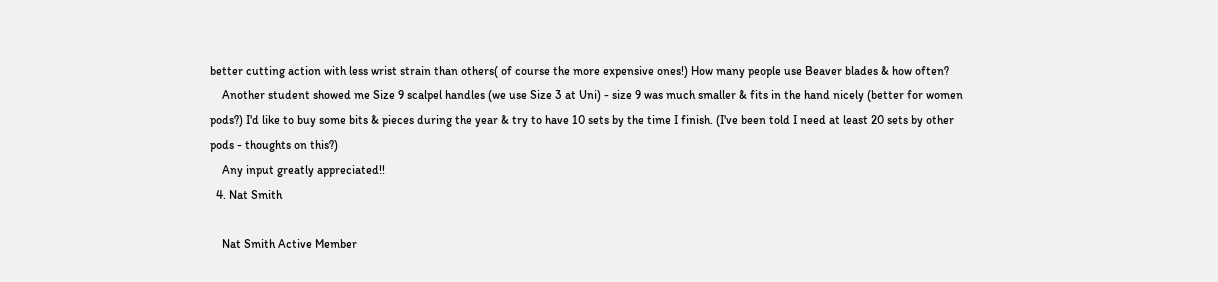better cutting action with less wrist strain than others( of course the more expensive ones!) How many people use Beaver blades & how often?
    Another student showed me Size 9 scalpel handles (we use Size 3 at Uni) - size 9 was much smaller & fits in the hand nicely (better for women pods?) I'd like to buy some bits & pieces during the year & try to have 10 sets by the time I finish. (I've been told I need at least 20 sets by other pods - thoughts on this?)
    Any input greatly appreciated!!
  4. Nat Smith

    Nat Smith Active Member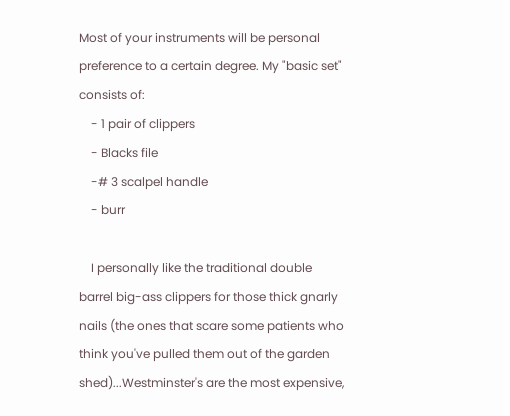Most of your instruments will be personal preference to a certain degree. My "basic set" consists of:
    - 1 pair of clippers
    - Blacks file
    -# 3 scalpel handle
    - burr

    I personally like the traditional double barrel big-ass clippers for those thick gnarly nails (the ones that scare some patients who think you've pulled them out of the garden shed)...Westminster's are the most expensive,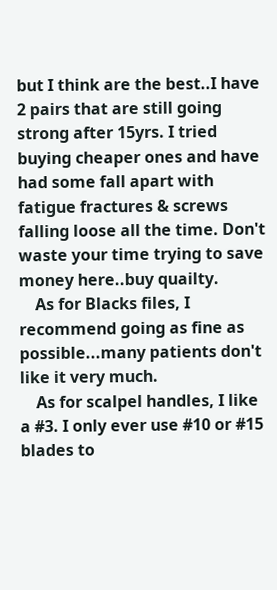but I think are the best..I have 2 pairs that are still going strong after 15yrs. I tried buying cheaper ones and have had some fall apart with fatigue fractures & screws falling loose all the time. Don't waste your time trying to save money here..buy quailty.
    As for Blacks files, I recommend going as fine as possible...many patients don't like it very much.
    As for scalpel handles, I like a #3. I only ever use #10 or #15 blades to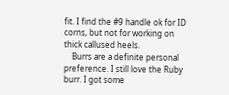fit. I find the #9 handle ok for ID corns, but not for working on thick callused heels.
    Burrs are a definite personal preference. I still love the Ruby burr. I got some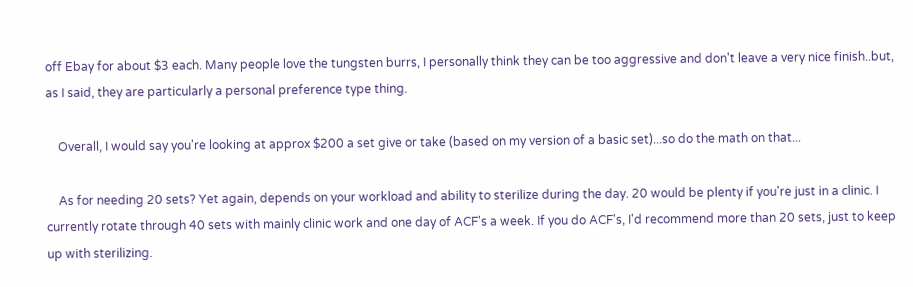off Ebay for about $3 each. Many people love the tungsten burrs, I personally think they can be too aggressive and don't leave a very nice finish..but, as I said, they are particularly a personal preference type thing.

    Overall, I would say you're looking at approx $200 a set give or take (based on my version of a basic set)...so do the math on that...

    As for needing 20 sets? Yet again, depends on your workload and ability to sterilize during the day. 20 would be plenty if you're just in a clinic. I currently rotate through 40 sets with mainly clinic work and one day of ACF's a week. If you do ACF's, I'd recommend more than 20 sets, just to keep up with sterilizing.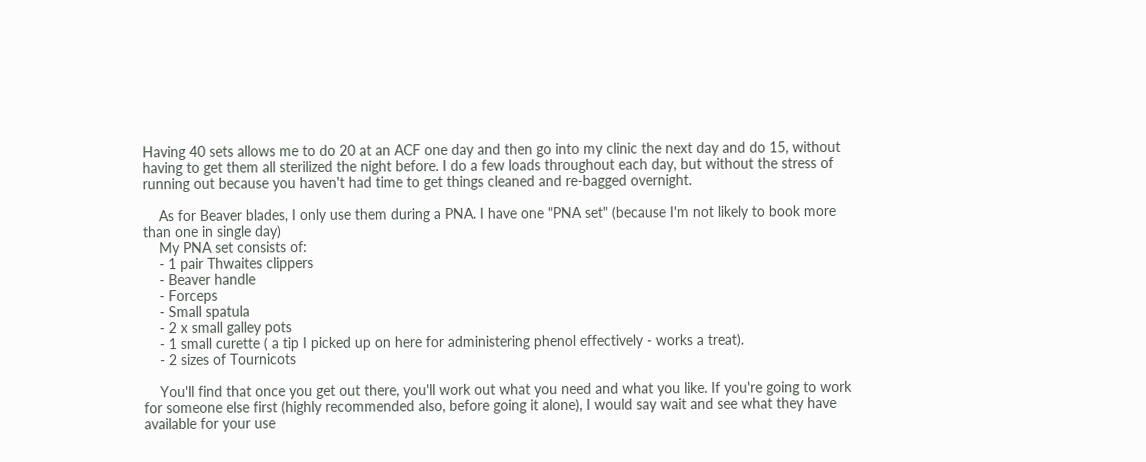Having 40 sets allows me to do 20 at an ACF one day and then go into my clinic the next day and do 15, without having to get them all sterilized the night before. I do a few loads throughout each day, but without the stress of running out because you haven't had time to get things cleaned and re-bagged overnight.

    As for Beaver blades, I only use them during a PNA. I have one "PNA set" (because I'm not likely to book more than one in single day)
    My PNA set consists of:
    - 1 pair Thwaites clippers
    - Beaver handle
    - Forceps
    - Small spatula
    - 2 x small galley pots
    - 1 small curette ( a tip I picked up on here for administering phenol effectively - works a treat).
    - 2 sizes of Tournicots

    You'll find that once you get out there, you'll work out what you need and what you like. If you're going to work for someone else first (highly recommended also, before going it alone), I would say wait and see what they have available for your use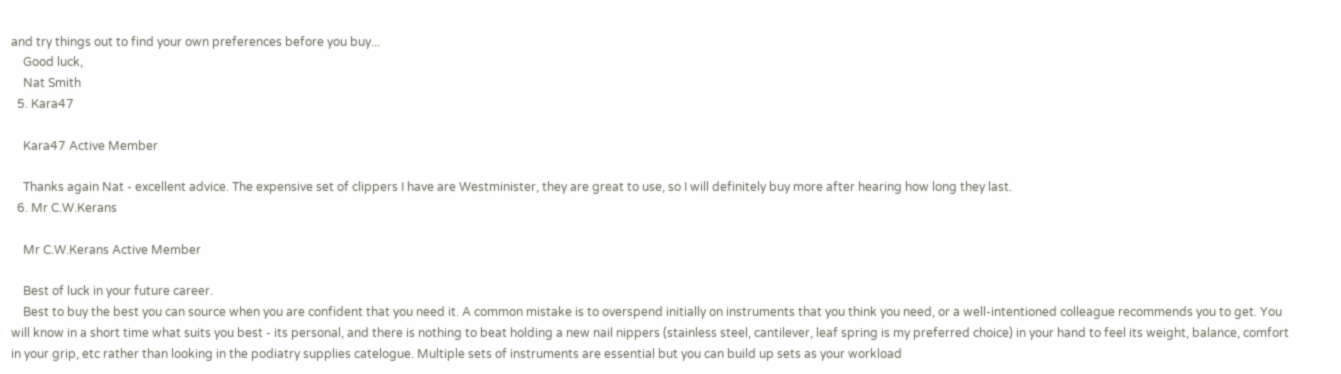and try things out to find your own preferences before you buy...
    Good luck,
    Nat Smith
  5. Kara47

    Kara47 Active Member

    Thanks again Nat - excellent advice. The expensive set of clippers I have are Westminister, they are great to use, so I will definitely buy more after hearing how long they last.
  6. Mr C.W.Kerans

    Mr C.W.Kerans Active Member

    Best of luck in your future career.
    Best to buy the best you can source when you are confident that you need it. A common mistake is to overspend initially on instruments that you think you need, or a well-intentioned colleague recommends you to get. You will know in a short time what suits you best - its personal, and there is nothing to beat holding a new nail nippers (stainless steel, cantilever, leaf spring is my preferred choice) in your hand to feel its weight, balance, comfort in your grip, etc rather than looking in the podiatry supplies catelogue. Multiple sets of instruments are essential but you can build up sets as your workload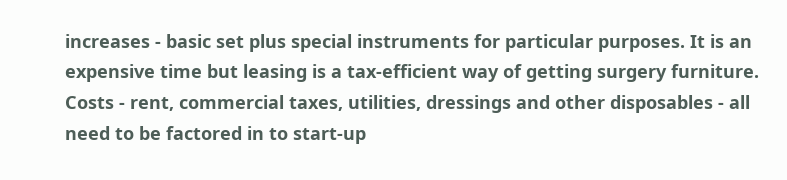increases - basic set plus special instruments for particular purposes. It is an expensive time but leasing is a tax-efficient way of getting surgery furniture. Costs - rent, commercial taxes, utilities, dressings and other disposables - all need to be factored in to start-up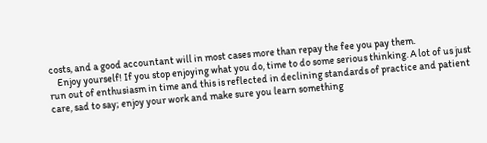costs, and a good accountant will in most cases more than repay the fee you pay them.
    Enjoy yourself! If you stop enjoying what you do, time to do some serious thinking. A lot of us just run out of enthusiasm in time and this is reflected in declining standards of practice and patient care, sad to say; enjoy your work and make sure you learn something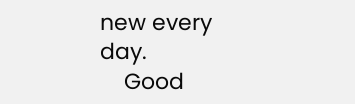new every day.
    Good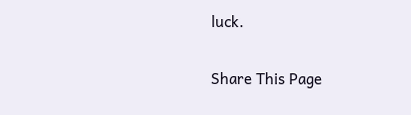luck.

Share This Page